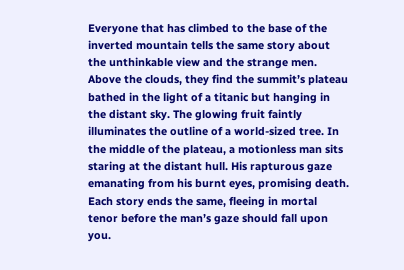Everyone that has climbed to the base of the inverted mountain tells the same story about the unthinkable view and the strange men. Above the clouds, they find the summit’s plateau bathed in the light of a titanic but hanging in the distant sky. The glowing fruit faintly illuminates the outline of a world-sized tree. In the middle of the plateau, a motionless man sits staring at the distant hull. His rapturous gaze emanating from his burnt eyes, promising death. Each story ends the same, fleeing in mortal tenor before the man’s gaze should fall upon you.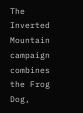The Inverted Mountain campaign combines the Frog Dog,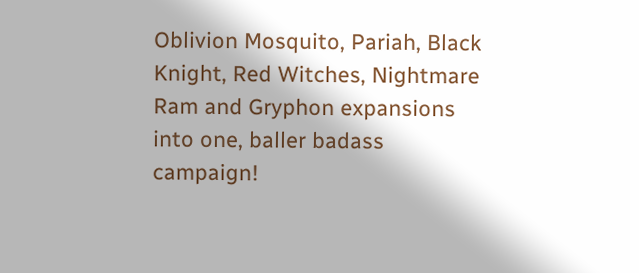Oblivion Mosquito, Pariah, Black Knight, Red Witches, Nightmare Ram and Gryphon expansions into one, baller badass campaign!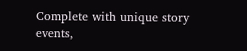Complete with unique story events,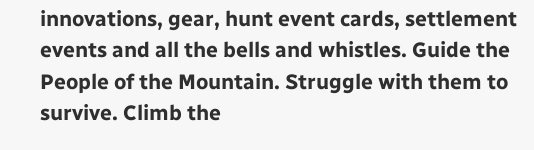innovations, gear, hunt event cards, settlement events and all the bells and whistles. Guide the People of the Mountain. Struggle with them to survive. Climb the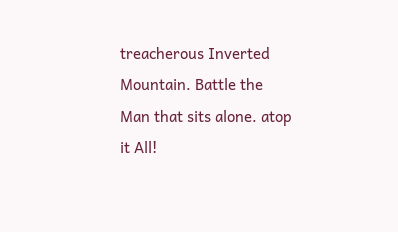treacherous Inverted Mountain. Battle the Man that sits alone. atop it All!